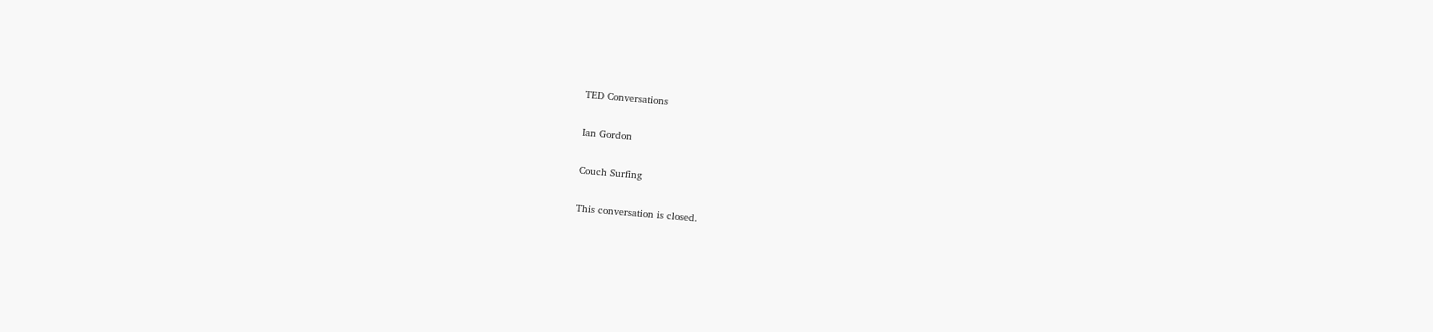TED Conversations

Ian Gordon

Couch Surfing

This conversation is closed.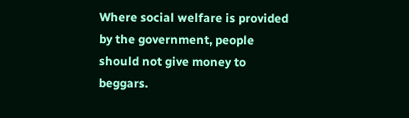Where social welfare is provided by the government, people should not give money to beggars.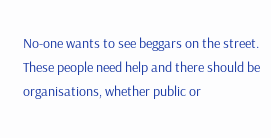No-one wants to see beggars on the street. These people need help and there should be organisations, whether public or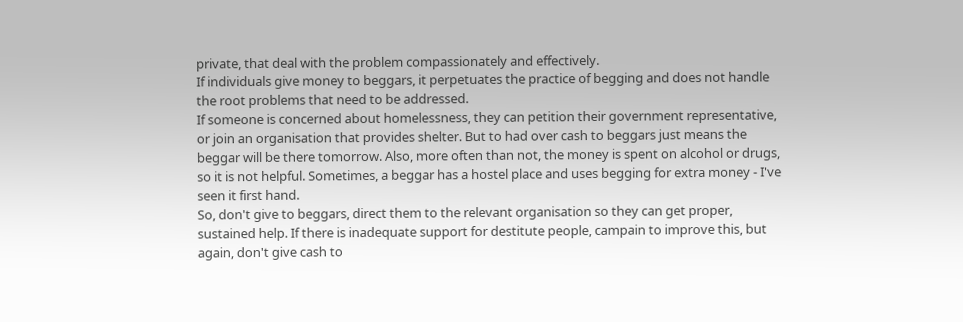private, that deal with the problem compassionately and effectively.
If individuals give money to beggars, it perpetuates the practice of begging and does not handle the root problems that need to be addressed.
If someone is concerned about homelessness, they can petition their government representative, or join an organisation that provides shelter. But to had over cash to beggars just means the beggar will be there tomorrow. Also, more often than not, the money is spent on alcohol or drugs, so it is not helpful. Sometimes, a beggar has a hostel place and uses begging for extra money - I've seen it first hand.
So, don't give to beggars, direct them to the relevant organisation so they can get proper, sustained help. If there is inadequate support for destitute people, campain to improve this, but again, don't give cash to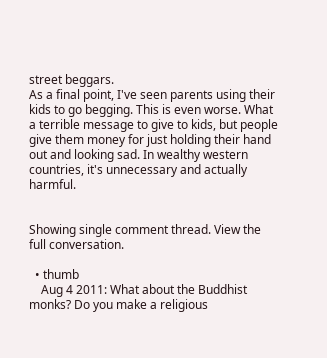street beggars.
As a final point, I've seen parents using their kids to go begging. This is even worse. What a terrible message to give to kids, but people give them money for just holding their hand out and looking sad. In wealthy western countries, it's unnecessary and actually harmful.


Showing single comment thread. View the full conversation.

  • thumb
    Aug 4 2011: What about the Buddhist monks? Do you make a religious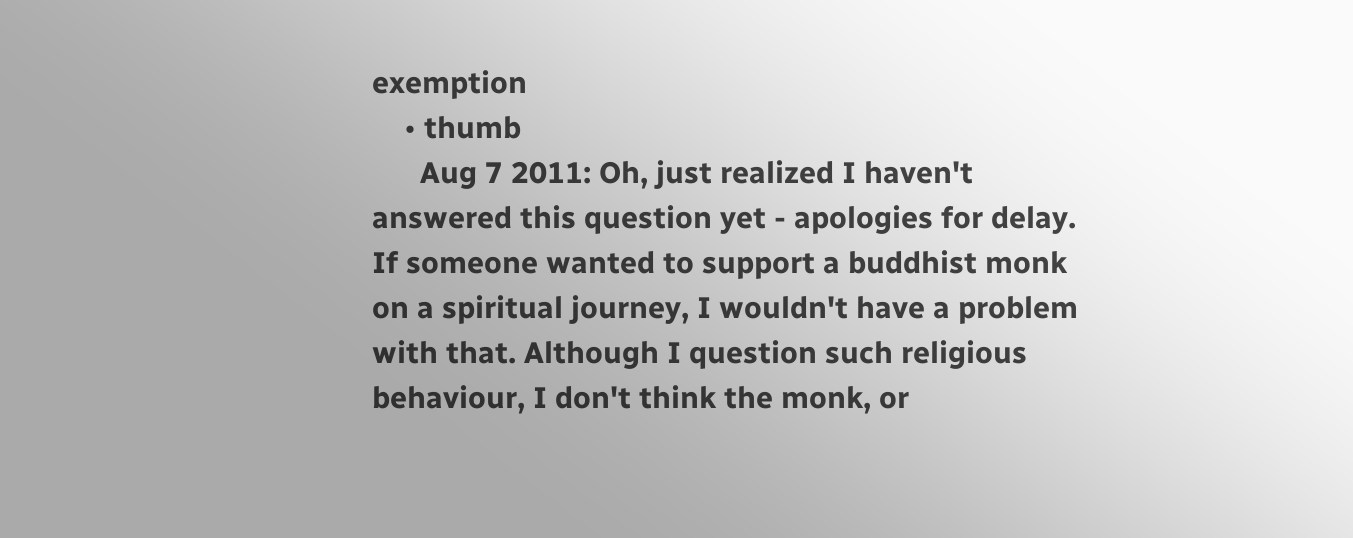exemption
    • thumb
      Aug 7 2011: Oh, just realized I haven't answered this question yet - apologies for delay. If someone wanted to support a buddhist monk on a spiritual journey, I wouldn't have a problem with that. Although I question such religious behaviour, I don't think the monk, or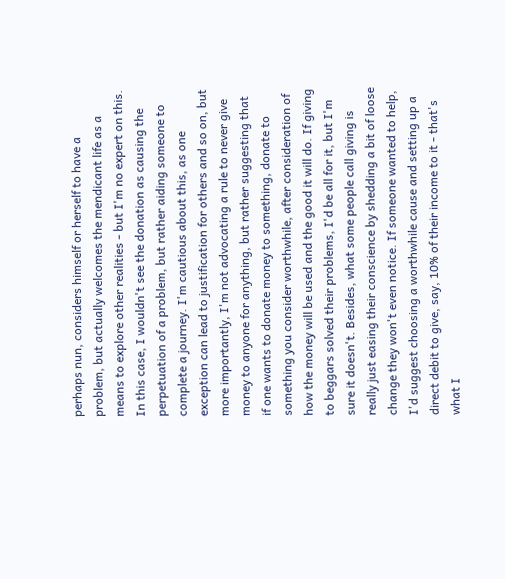perhaps nun, considers himself or herself to have a problem, but actually welcomes the mendicant life as a means to explore other realities - but I'm no expert on this. In this case, I wouldn't see the donation as causing the perpetuation of a problem, but rather aiding someone to complete a journey. I'm cautious about this, as one exception can lead to justification for others and so on, but more importantly, I'm not advocating a rule to never give money to anyone for anything, but rather suggesting that if one wants to donate money to something, donate to something you consider worthwhile, after consideration of how the money will be used and the good it will do. If giving to beggars solved their problems, I'd be all for it, but I'm sure it doesn't. Besides, what some people call giving is really just easing their conscience by shedding a bit of loose change they won't even notice. If someone wanted to help, I'd suggest choosing a worthwhile cause and setting up a direct debit to give, say, 10% of their income to it - that's what I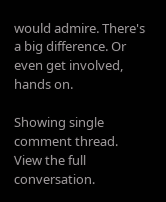would admire. There's a big difference. Or even get involved, hands on.

Showing single comment thread. View the full conversation.